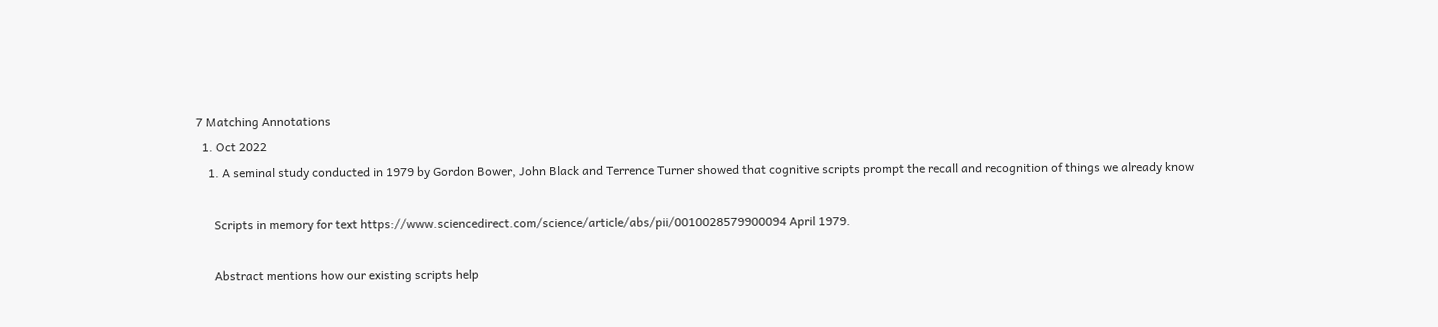7 Matching Annotations
  1. Oct 2022
    1. A seminal study conducted in 1979 by Gordon Bower, John Black and Terrence Turner showed that cognitive scripts prompt the recall and recognition of things we already know

      Scripts in memory for text https://www.sciencedirect.com/science/article/abs/pii/0010028579900094 April 1979.

      Abstract mentions how our existing scripts help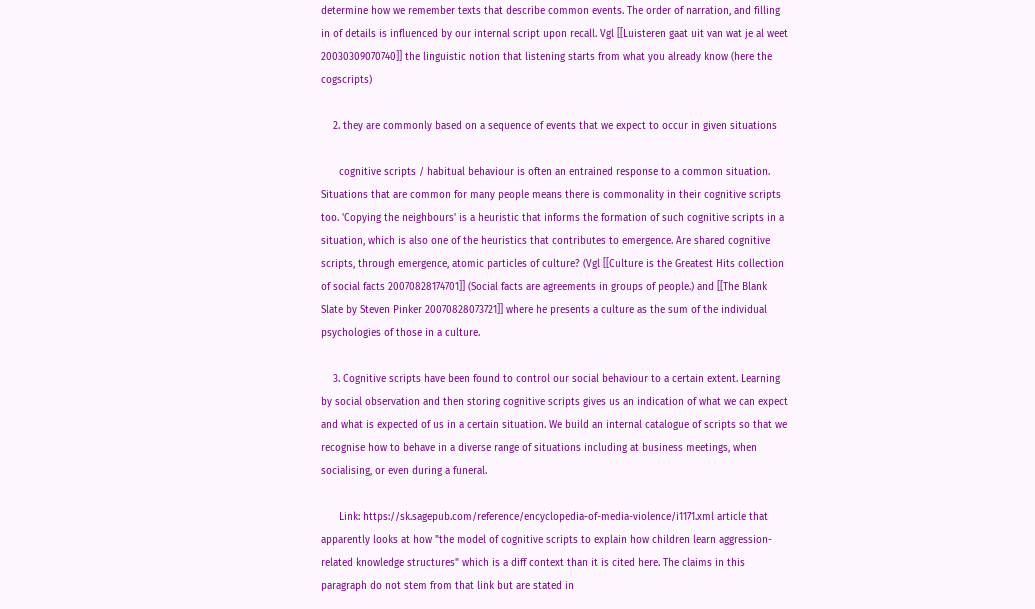determine how we remember texts that describe common events. The order of narration, and filling in of details is influenced by our internal script upon recall. Vgl [[Luisteren gaat uit van wat je al weet 20030309070740]] the linguistic notion that listening starts from what you already know (here the cogscripts)

    2. they are commonly based on a sequence of events that we expect to occur in given situations

      cognitive scripts / habitual behaviour is often an entrained response to a common situation. Situations that are common for many people means there is commonality in their cognitive scripts too. 'Copying the neighbours' is a heuristic that informs the formation of such cognitive scripts in a situation, which is also one of the heuristics that contributes to emergence. Are shared cognitive scripts, through emergence, atomic particles of culture? (Vgl [[Culture is the Greatest Hits collection of social facts 20070828174701]] (Social facts are agreements in groups of people.) and [[The Blank Slate by Steven Pinker 20070828073721]] where he presents a culture as the sum of the individual psychologies of those in a culture.

    3. Cognitive scripts have been found to control our social behaviour to a certain extent. Learning by social observation and then storing cognitive scripts gives us an indication of what we can expect and what is expected of us in a certain situation. We build an internal catalogue of scripts so that we recognise how to behave in a diverse range of situations including at business meetings, when socialising, or even during a funeral.

      Link: https://sk.sagepub.com/reference/encyclopedia-of-media-violence/i1171.xml article that apparently looks at how "the model of cognitive scripts to explain how children learn aggression-related knowledge structures" which is a diff context than it is cited here. The claims in this paragraph do not stem from that link but are stated in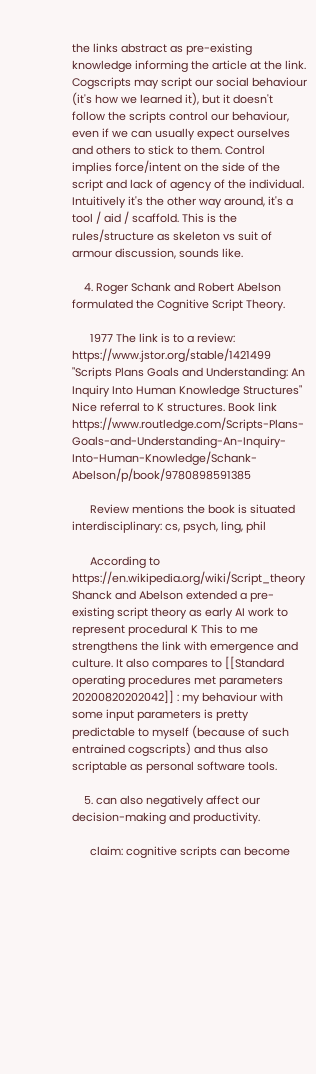the links abstract as pre-existing knowledge informing the article at the link. Cogscripts may script our social behaviour (it's how we learned it), but it doesn't follow the scripts control our behaviour, even if we can usually expect ourselves and others to stick to them. Control implies force/intent on the side of the script and lack of agency of the individual. Intuitively it's the other way around, it's a tool / aid / scaffold. This is the rules/structure as skeleton vs suit of armour discussion, sounds like.

    4. Roger Schank and Robert Abelson formulated the Cognitive Script Theory.

      1977 The link is to a review: https://www.jstor.org/stable/1421499 "Scripts Plans Goals and Understanding: An Inquiry Into Human Knowledge Structures" Nice referral to K structures. Book link https://www.routledge.com/Scripts-Plans-Goals-and-Understanding-An-Inquiry-Into-Human-Knowledge/Schank-Abelson/p/book/9780898591385

      Review mentions the book is situated interdisciplinary: cs, psych, ling, phil

      According to https://en.wikipedia.org/wiki/Script_theory Shanck and Abelson extended a pre-existing script theory as early AI work to represent procedural K This to me strengthens the link with emergence and culture. It also compares to [[Standard operating procedures met parameters 20200820202042]] : my behaviour with some input parameters is pretty predictable to myself (because of such entrained cogscripts) and thus also scriptable as personal software tools.

    5. can also negatively affect our decision-making and productivity.

      claim: cognitive scripts can become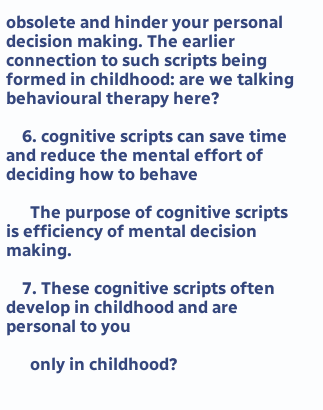obsolete and hinder your personal decision making. The earlier connection to such scripts being formed in childhood: are we talking behavioural therapy here?

    6. cognitive scripts can save time and reduce the mental effort of deciding how to behave

      The purpose of cognitive scripts is efficiency of mental decision making.

    7. These cognitive scripts often develop in childhood and are personal to you

      only in childhood?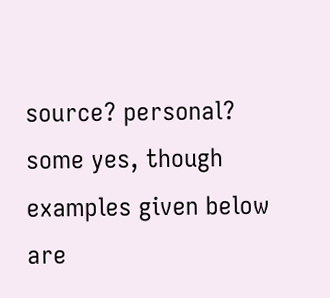source? personal? some yes, though examples given below are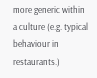more generic within a culture (e.g. typical behaviour in restaurants.)